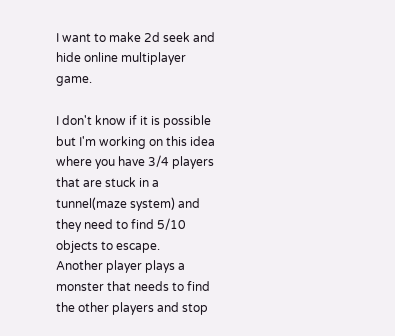I want to make 2d seek and hide online multiplayer game.

I don't know if it is possible but I'm working on this idea where you have 3/4 players that are stuck in a tunnel(maze system) and they need to find 5/10 objects to escape.
Another player plays a monster that needs to find the other players and stop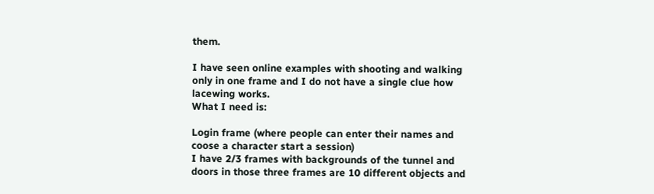them.

I have seen online examples with shooting and walking only in one frame and I do not have a single clue how lacewing works.
What I need is:

Login frame (where people can enter their names and coose a character start a session)
I have 2/3 frames with backgrounds of the tunnel and doors in those three frames are 10 different objects and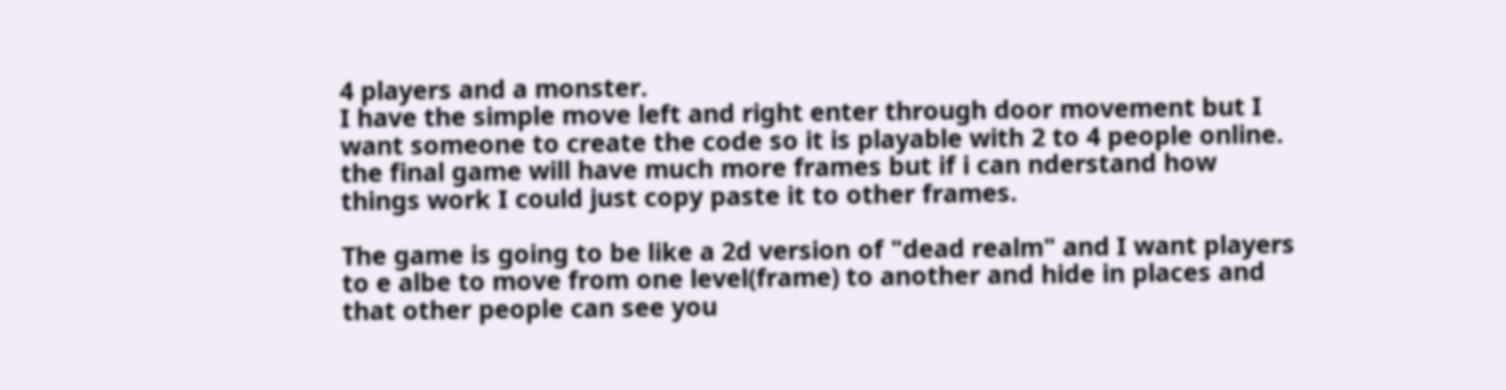4 players and a monster.
I have the simple move left and right enter through door movement but I want someone to create the code so it is playable with 2 to 4 people online.
the final game will have much more frames but if i can nderstand how things work I could just copy paste it to other frames.

The game is going to be like a 2d version of "dead realm" and I want players to e albe to move from one level(frame) to another and hide in places and that other people can see you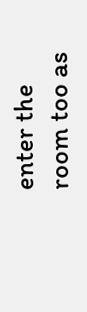enter the room too as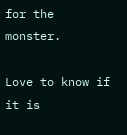for the monster.

Love to know if it is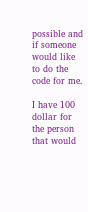possible and if someone would like to do the code for me.

I have 100 dollar for the person that would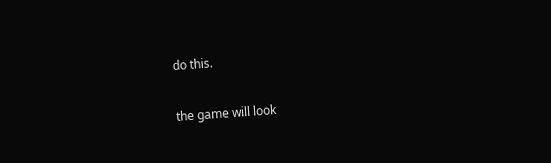do this.

the game will look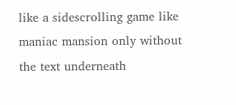like a sidescrolling game like maniac mansion only without the text underneath